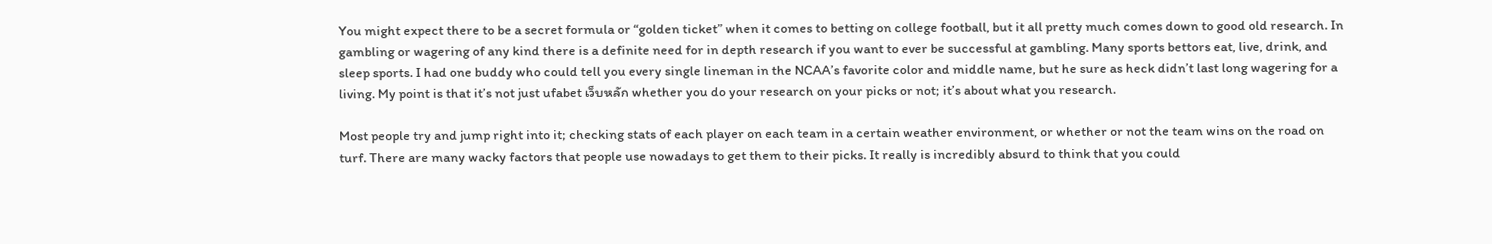You might expect there to be a secret formula or “golden ticket” when it comes to betting on college football, but it all pretty much comes down to good old research. In gambling or wagering of any kind there is a definite need for in depth research if you want to ever be successful at gambling. Many sports bettors eat, live, drink, and sleep sports. I had one buddy who could tell you every single lineman in the NCAA’s favorite color and middle name, but he sure as heck didn’t last long wagering for a living. My point is that it’s not just ufabet เว็บหลัก whether you do your research on your picks or not; it’s about what you research.

Most people try and jump right into it; checking stats of each player on each team in a certain weather environment, or whether or not the team wins on the road on turf. There are many wacky factors that people use nowadays to get them to their picks. It really is incredibly absurd to think that you could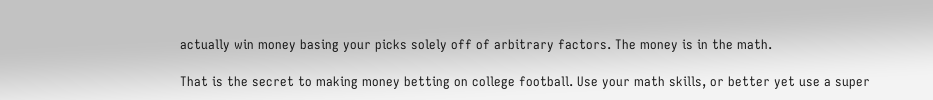actually win money basing your picks solely off of arbitrary factors. The money is in the math.

That is the secret to making money betting on college football. Use your math skills, or better yet use a super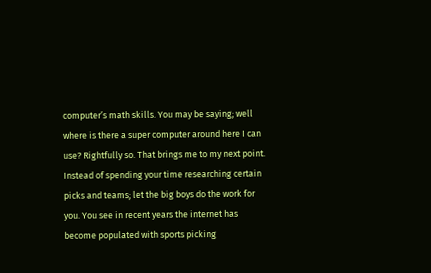computer’s math skills. You may be saying; well where is there a super computer around here I can use? Rightfully so. That brings me to my next point. Instead of spending your time researching certain picks and teams; let the big boys do the work for you. You see in recent years the internet has become populated with sports picking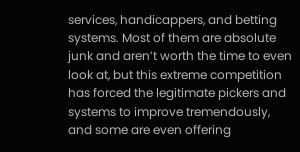services, handicappers, and betting systems. Most of them are absolute junk and aren’t worth the time to even look at, but this extreme competition has forced the legitimate pickers and systems to improve tremendously, and some are even offering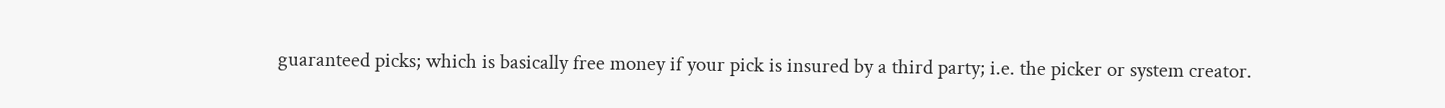guaranteed picks; which is basically free money if your pick is insured by a third party; i.e. the picker or system creator.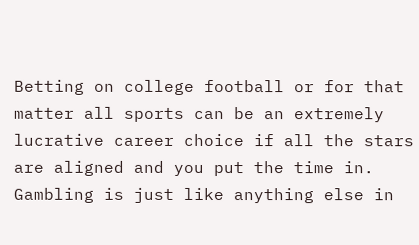Betting on college football or for that matter all sports can be an extremely lucrative career choice if all the stars are aligned and you put the time in. Gambling is just like anything else in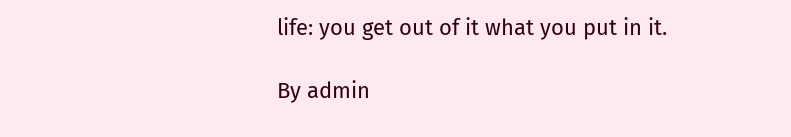life: you get out of it what you put in it.

By admin